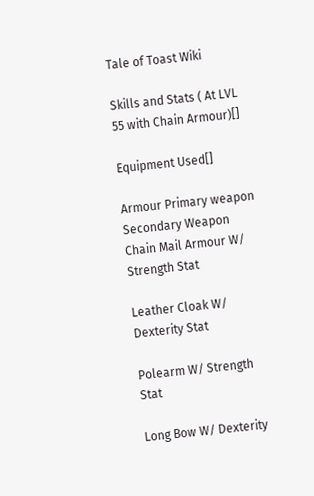Tale of Toast Wiki

Skills and Stats ( At LVL 55 with Chain Armour)[]

Equipment Used[]

Armour Primary weapon Secondary Weapon
Chain Mail Armour W/ Strength Stat

Leather Cloak W/ Dexterity Stat

Polearm W/ Strength Stat

Long Bow W/ Dexterity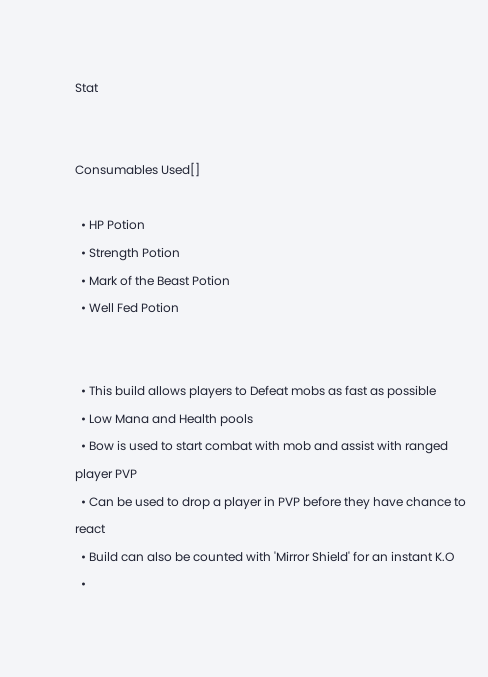Stat


Consumables Used[]

  • HP Potion
  • Strength Potion
  • Mark of the Beast Potion
  • Well Fed Potion


  • This build allows players to Defeat mobs as fast as possible
  • Low Mana and Health pools
  • Bow is used to start combat with mob and assist with ranged player PVP
  • Can be used to drop a player in PVP before they have chance to react
  • Build can also be counted with 'Mirror Shield' for an instant K.O
  •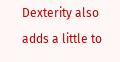Dexterity also adds a little to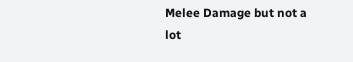Melee Damage but not a lot